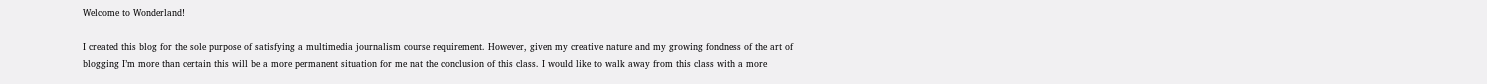Welcome to Wonderland!

I created this blog for the sole purpose of satisfying a multimedia journalism course requirement. However, given my creative nature and my growing fondness of the art of blogging I’m more than certain this will be a more permanent situation for me nat the conclusion of this class. I would like to walk away from this class with a more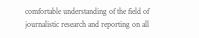comfortable understanding of the field of journalistic research and reporting on all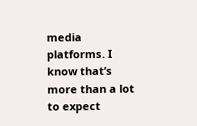media platforms. I know that’s more than a lot to expect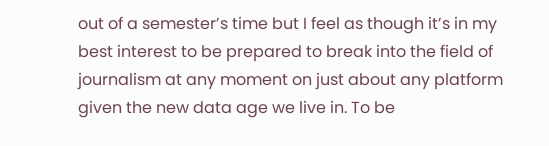out of a semester’s time but I feel as though it’s in my best interest to be prepared to break into the field of journalism at any moment on just about any platform given the new data age we live in. To be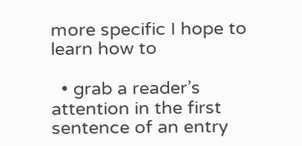more specific I hope to learn how to

  • grab a reader’s attention in the first sentence of an entry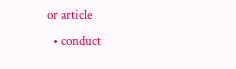or article
  • conduct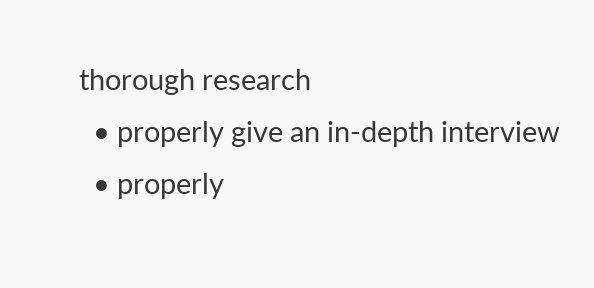thorough research
  • properly give an in-depth interview
  • properly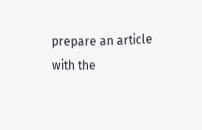prepare an article with the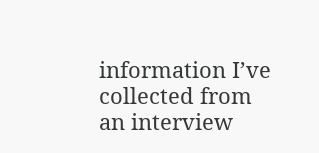information I’ve collected from an interview